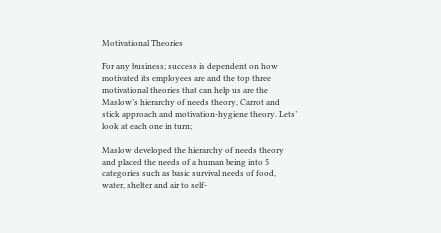Motivational Theories

For any business; success is dependent on how motivated its employees are and the top three motivational theories that can help us are the Maslow’s hierarchy of needs theory, Carrot and stick approach and motivation-hygiene theory. Lets’ look at each one in turn;

Maslow developed the hierarchy of needs theory and placed the needs of a human being into 5 categories such as basic survival needs of food, water, shelter and air to self-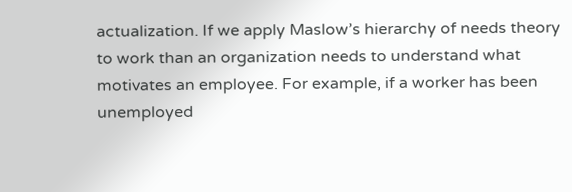actualization. If we apply Maslow’s hierarchy of needs theory to work than an organization needs to understand what motivates an employee. For example, if a worker has been unemployed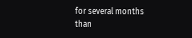for several months than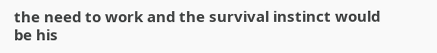the need to work and the survival instinct would be his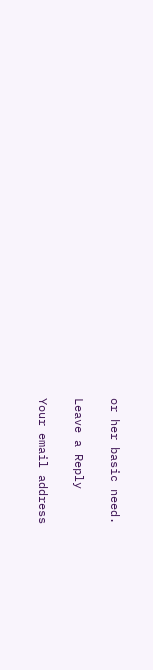or her basic need.

Leave a Reply

Your email address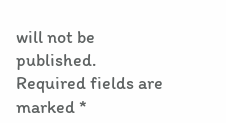will not be published. Required fields are marked *